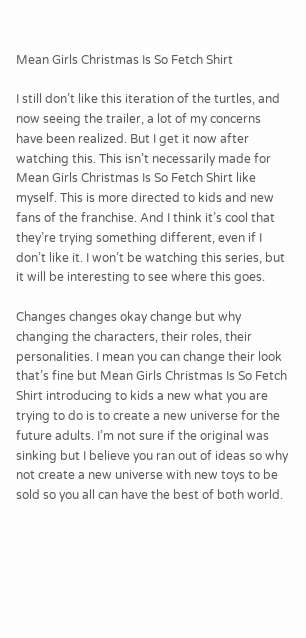Mean Girls Christmas Is So Fetch Shirt

I still don’t like this iteration of the turtles, and now seeing the trailer, a lot of my concerns have been realized. But I get it now after watching this. This isn’t necessarily made for Mean Girls Christmas Is So Fetch Shirt like myself. This is more directed to kids and new fans of the franchise. And I think it’s cool that they’re trying something different, even if I don’t like it. I won’t be watching this series, but it will be interesting to see where this goes.

Changes changes okay change but why changing the characters, their roles, their personalities. I mean you can change their look that’s fine but Mean Girls Christmas Is So Fetch Shirt introducing to kids a new what you are trying to do is to create a new universe for the future adults. I’m not sure if the original was sinking but I believe you ran out of ideas so why not create a new universe with new toys to be sold so you all can have the best of both world.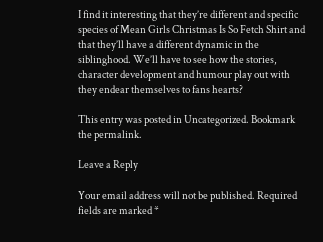I find it interesting that they’re different and specific species of Mean Girls Christmas Is So Fetch Shirt and that they’ll have a different dynamic in the siblinghood. We’ll have to see how the stories, character development and humour play out with they endear themselves to fans hearts?

This entry was posted in Uncategorized. Bookmark the permalink.

Leave a Reply

Your email address will not be published. Required fields are marked *